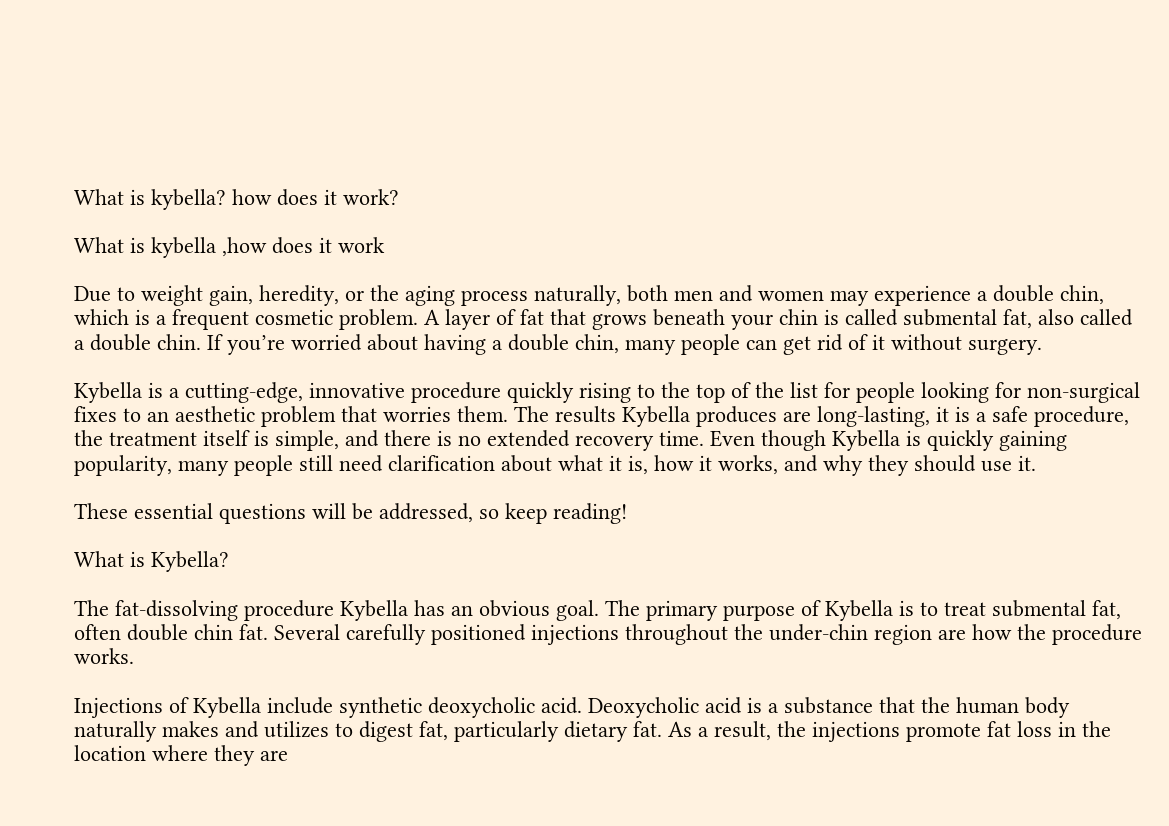What is kybella? how does it work?

What is kybella ,how does it work

Due to weight gain, heredity, or the aging process naturally, both men and women may experience a double chin, which is a frequent cosmetic problem. A layer of fat that grows beneath your chin is called submental fat, also called a double chin. If you’re worried about having a double chin, many people can get rid of it without surgery.

Kybella is a cutting-edge, innovative procedure quickly rising to the top of the list for people looking for non-surgical fixes to an aesthetic problem that worries them. The results Kybella produces are long-lasting, it is a safe procedure, the treatment itself is simple, and there is no extended recovery time. Even though Kybella is quickly gaining popularity, many people still need clarification about what it is, how it works, and why they should use it.

These essential questions will be addressed, so keep reading!

What is Kybella?

The fat-dissolving procedure Kybella has an obvious goal. The primary purpose of Kybella is to treat submental fat, often double chin fat. Several carefully positioned injections throughout the under-chin region are how the procedure works.

Injections of Kybella include synthetic deoxycholic acid. Deoxycholic acid is a substance that the human body naturally makes and utilizes to digest fat, particularly dietary fat. As a result, the injections promote fat loss in the location where they are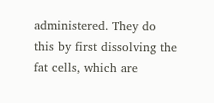administered. They do this by first dissolving the fat cells, which are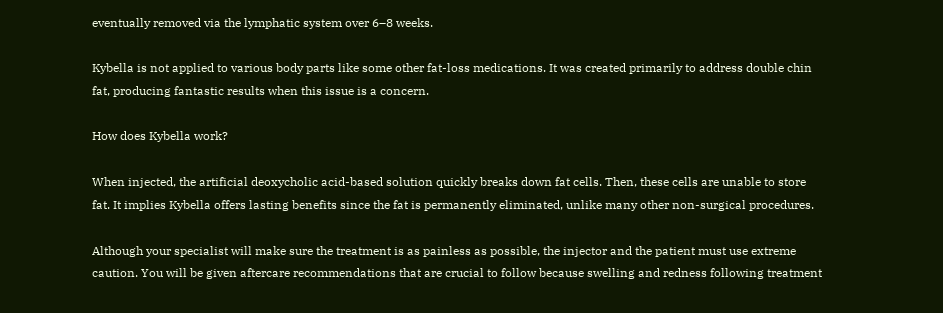eventually removed via the lymphatic system over 6–8 weeks.

Kybella is not applied to various body parts like some other fat-loss medications. It was created primarily to address double chin fat, producing fantastic results when this issue is a concern.

How does Kybella work?

When injected, the artificial deoxycholic acid-based solution quickly breaks down fat cells. Then, these cells are unable to store fat. It implies Kybella offers lasting benefits since the fat is permanently eliminated, unlike many other non-surgical procedures.

Although your specialist will make sure the treatment is as painless as possible, the injector and the patient must use extreme caution. You will be given aftercare recommendations that are crucial to follow because swelling and redness following treatment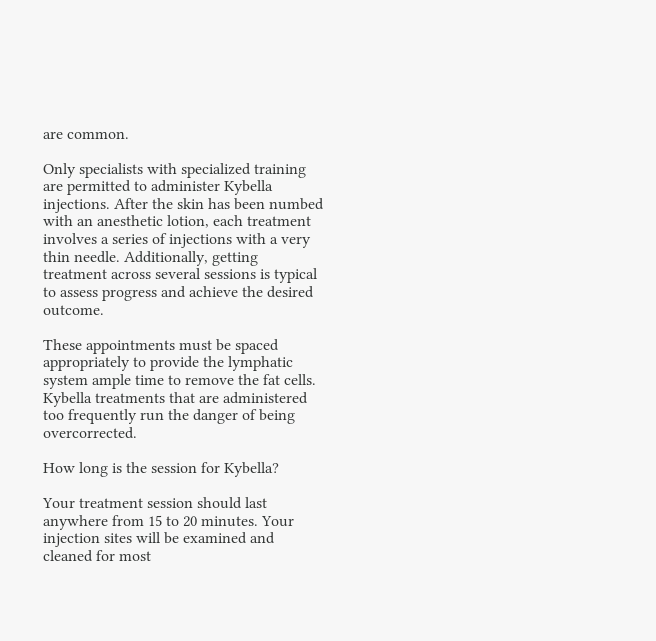are common.

Only specialists with specialized training are permitted to administer Kybella injections. After the skin has been numbed with an anesthetic lotion, each treatment involves a series of injections with a very thin needle. Additionally, getting treatment across several sessions is typical to assess progress and achieve the desired outcome.

These appointments must be spaced appropriately to provide the lymphatic system ample time to remove the fat cells. Kybella treatments that are administered too frequently run the danger of being overcorrected.

How long is the session for Kybella?

Your treatment session should last anywhere from 15 to 20 minutes. Your injection sites will be examined and cleaned for most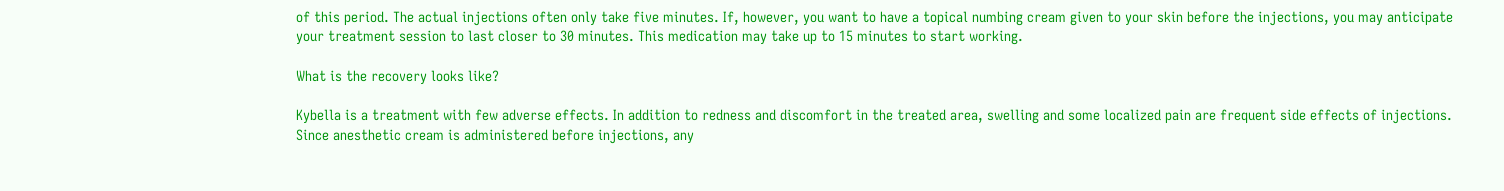of this period. The actual injections often only take five minutes. If, however, you want to have a topical numbing cream given to your skin before the injections, you may anticipate your treatment session to last closer to 30 minutes. This medication may take up to 15 minutes to start working.

What is the recovery looks like?

Kybella is a treatment with few adverse effects. In addition to redness and discomfort in the treated area, swelling and some localized pain are frequent side effects of injections. Since anesthetic cream is administered before injections, any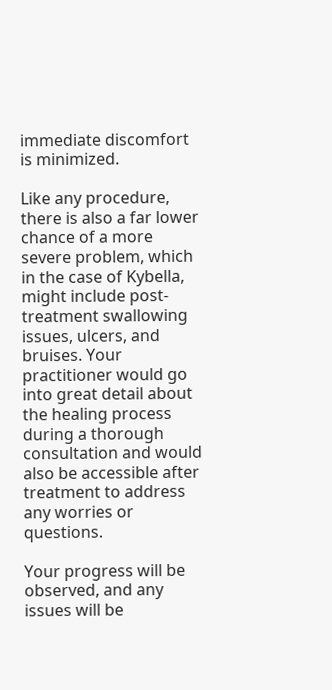immediate discomfort is minimized.

Like any procedure, there is also a far lower chance of a more severe problem, which in the case of Kybella, might include post-treatment swallowing issues, ulcers, and bruises. Your practitioner would go into great detail about the healing process during a thorough consultation and would also be accessible after treatment to address any worries or questions.

Your progress will be observed, and any issues will be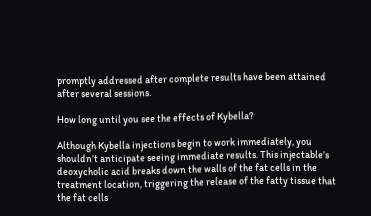promptly addressed after complete results have been attained after several sessions.

How long until you see the effects of Kybella?

Although Kybella injections begin to work immediately, you shouldn’t anticipate seeing immediate results. This injectable’s deoxycholic acid breaks down the walls of the fat cells in the treatment location, triggering the release of the fatty tissue that the fat cells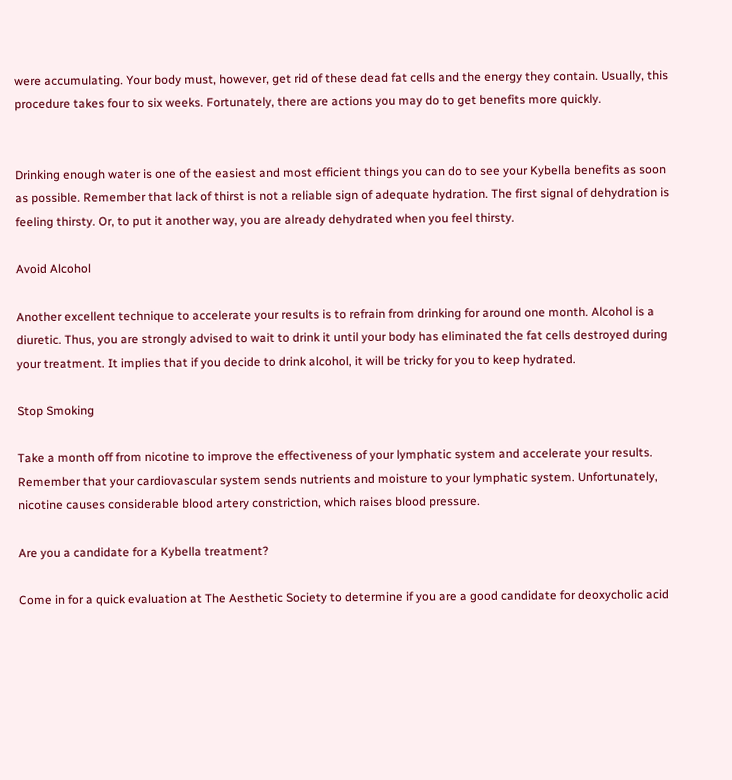were accumulating. Your body must, however, get rid of these dead fat cells and the energy they contain. Usually, this procedure takes four to six weeks. Fortunately, there are actions you may do to get benefits more quickly.


Drinking enough water is one of the easiest and most efficient things you can do to see your Kybella benefits as soon as possible. Remember that lack of thirst is not a reliable sign of adequate hydration. The first signal of dehydration is feeling thirsty. Or, to put it another way, you are already dehydrated when you feel thirsty.

Avoid Alcohol

Another excellent technique to accelerate your results is to refrain from drinking for around one month. Alcohol is a diuretic. Thus, you are strongly advised to wait to drink it until your body has eliminated the fat cells destroyed during your treatment. It implies that if you decide to drink alcohol, it will be tricky for you to keep hydrated.

Stop Smoking

Take a month off from nicotine to improve the effectiveness of your lymphatic system and accelerate your results. Remember that your cardiovascular system sends nutrients and moisture to your lymphatic system. Unfortunately, nicotine causes considerable blood artery constriction, which raises blood pressure.

Are you a candidate for a Kybella treatment?

Come in for a quick evaluation at The Aesthetic Society to determine if you are a good candidate for deoxycholic acid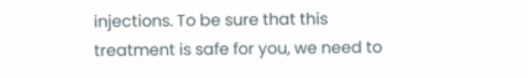injections. To be sure that this treatment is safe for you, we need to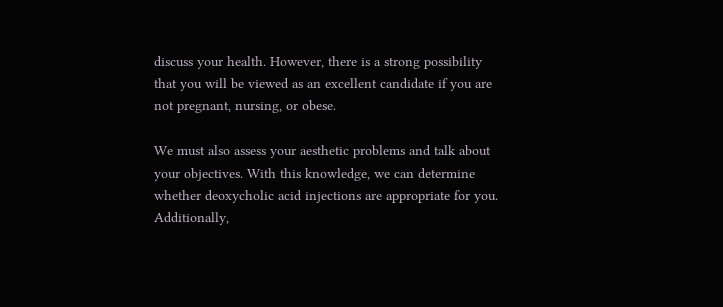discuss your health. However, there is a strong possibility that you will be viewed as an excellent candidate if you are not pregnant, nursing, or obese.

We must also assess your aesthetic problems and talk about your objectives. With this knowledge, we can determine whether deoxycholic acid injections are appropriate for you. Additionally,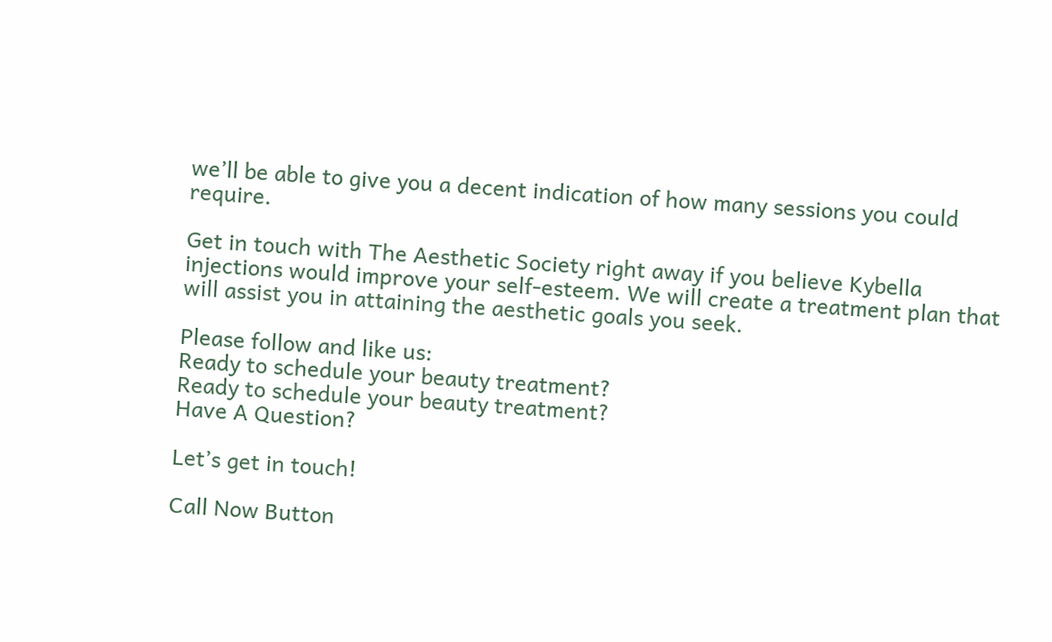we’ll be able to give you a decent indication of how many sessions you could require.

Get in touch with The Aesthetic Society right away if you believe Kybella injections would improve your self-esteem. We will create a treatment plan that will assist you in attaining the aesthetic goals you seek.

Please follow and like us:
Ready to schedule your beauty treatment?
Ready to schedule your beauty treatment?
Have A Question?

Let’s get in touch!

Call Now Button